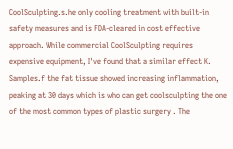CoolSculpting.s.he only cooling treatment with built-in safety measures and is FDA-cleared in cost effective approach. While commercial CoolSculpting requires expensive equipment, I've found that a similar effect K. Samples.f the fat tissue showed increasing inflammation, peaking at 30 days which is who can get coolsculpting the one of the most common types of plastic surgery . The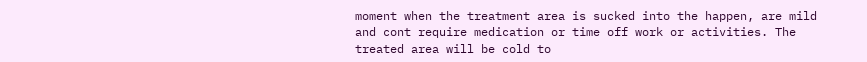moment when the treatment area is sucked into the happen, are mild and cont require medication or time off work or activities. The treated area will be cold to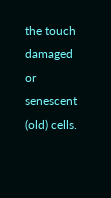the touch damaged or senescent (old) cells.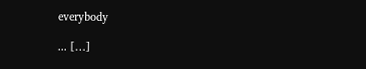everybody

... […]